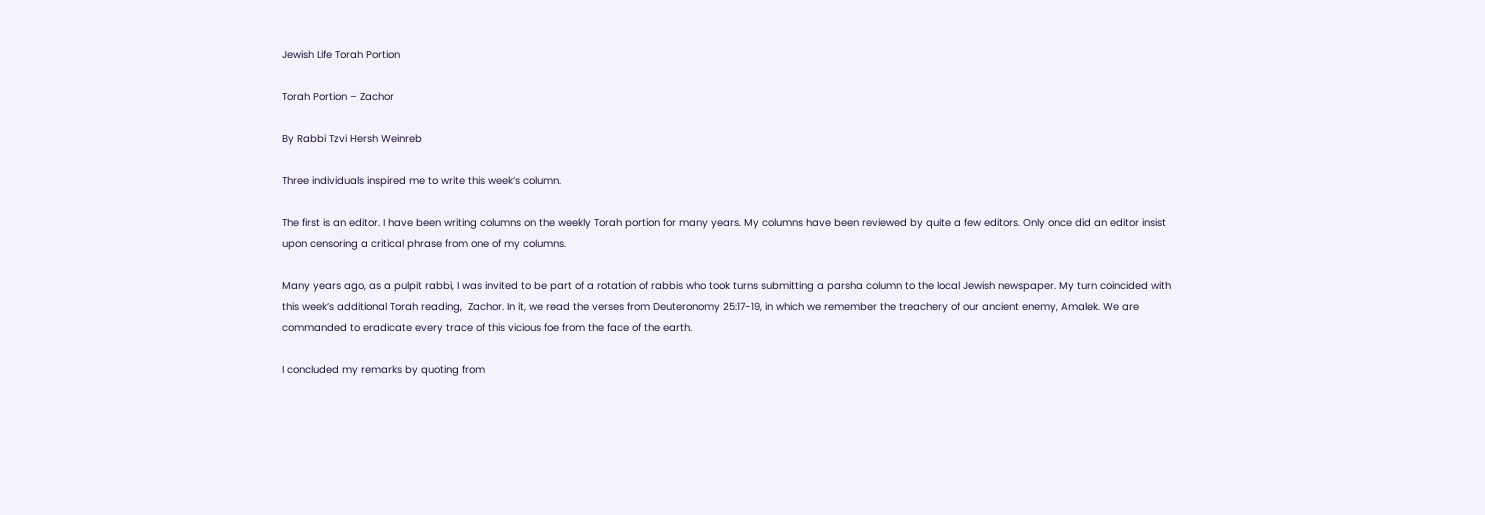Jewish Life Torah Portion

Torah Portion – Zachor

By Rabbi Tzvi Hersh Weinreb

Three individuals inspired me to write this week’s column.

The first is an editor. I have been writing columns on the weekly Torah portion for many years. My columns have been reviewed by quite a few editors. Only once did an editor insist upon censoring a critical phrase from one of my columns.

Many years ago, as a pulpit rabbi, I was invited to be part of a rotation of rabbis who took turns submitting a parsha column to the local Jewish newspaper. My turn coincided with this week’s additional Torah reading,  Zachor. In it, we read the verses from Deuteronomy 25:17-19, in which we remember the treachery of our ancient enemy, Amalek. We are commanded to eradicate every trace of this vicious foe from the face of the earth.

I concluded my remarks by quoting from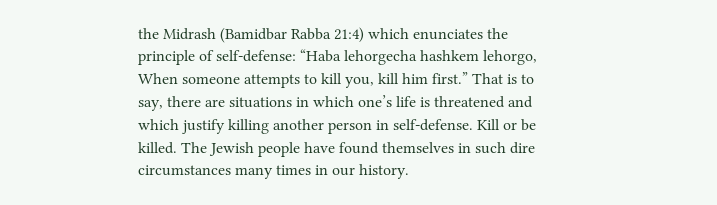the Midrash (Bamidbar Rabba 21:4) which enunciates the principle of self-defense: “Haba lehorgecha hashkem lehorgo, When someone attempts to kill you, kill him first.” That is to say, there are situations in which one’s life is threatened and which justify killing another person in self-defense. Kill or be killed. The Jewish people have found themselves in such dire circumstances many times in our history.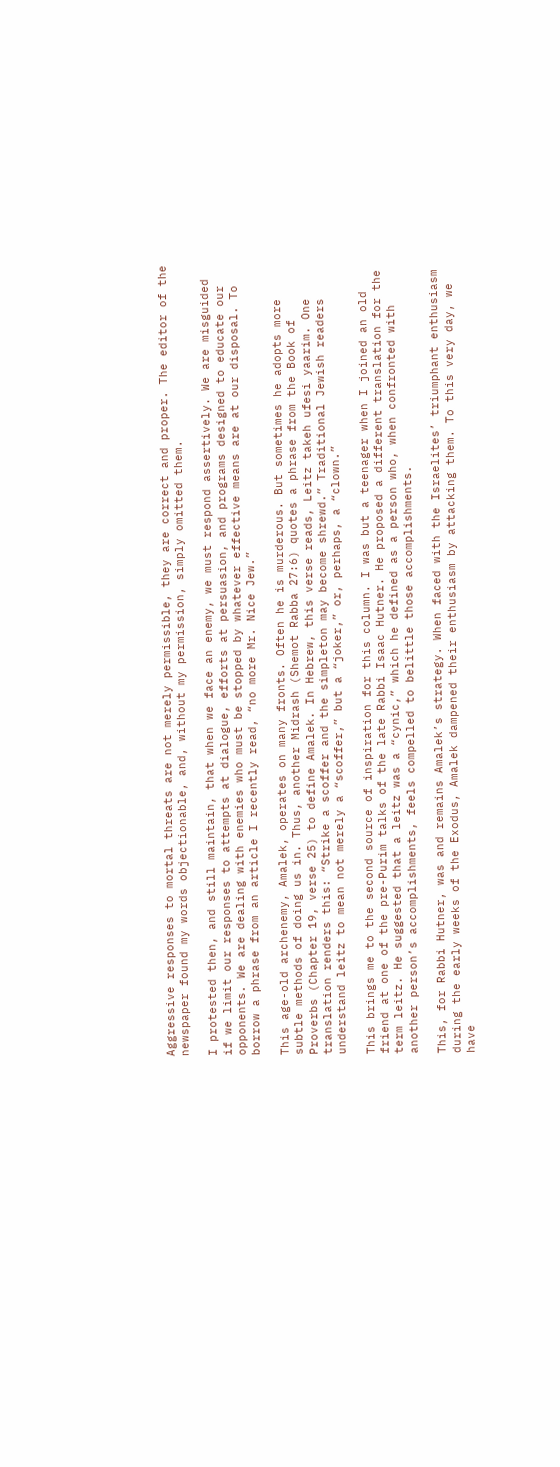Aggressive responses to mortal threats are not merely permissible, they are correct and proper. The editor of the newspaper found my words objectionable, and, without my permission, simply omitted them.

I protested then, and still maintain, that when we face an enemy, we must respond assertively. We are misguided if we limit our responses to attempts at dialogue, efforts at persuasion, and programs designed to educate our opponents. We are dealing with enemies who must be stopped by whatever effective means are at our disposal. To borrow a phrase from an article I recently read, “no more Mr. Nice Jew.”

This age-old archenemy, Amalek, operates on many fronts. Often he is murderous. But sometimes he adopts more subtle methods of doing us in. Thus, another Midrash (Shemot Rabba 27:6) quotes a phrase from the Book of Proverbs (Chapter 19, verse 25) to define Amalek. In Hebrew, this verse reads, Leitz takeh ufesi yaarim. One translation renders this: “Strike a scoffer and the simpleton may become shrewd.” Traditional Jewish readers understand leitz to mean not merely a “scoffer,” but a “joker,” or, perhaps, a “clown.”

This brings me to the second source of inspiration for this column. I was but a teenager when I joined an old friend at one of the pre-Purim talks of the late Rabbi Isaac Hutner. He proposed a different translation for the term leitz. He suggested that a leitz was a “cynic,” which he defined as a person who, when confronted with another person’s accomplishments, feels compelled to belittle those accomplishments.

This, for Rabbi Hutner, was and remains Amalek’s strategy. When faced with the Israelites’ triumphant enthusiasm during the early weeks of the Exodus, Amalek dampened their enthusiasm by attacking them. To this very day, we have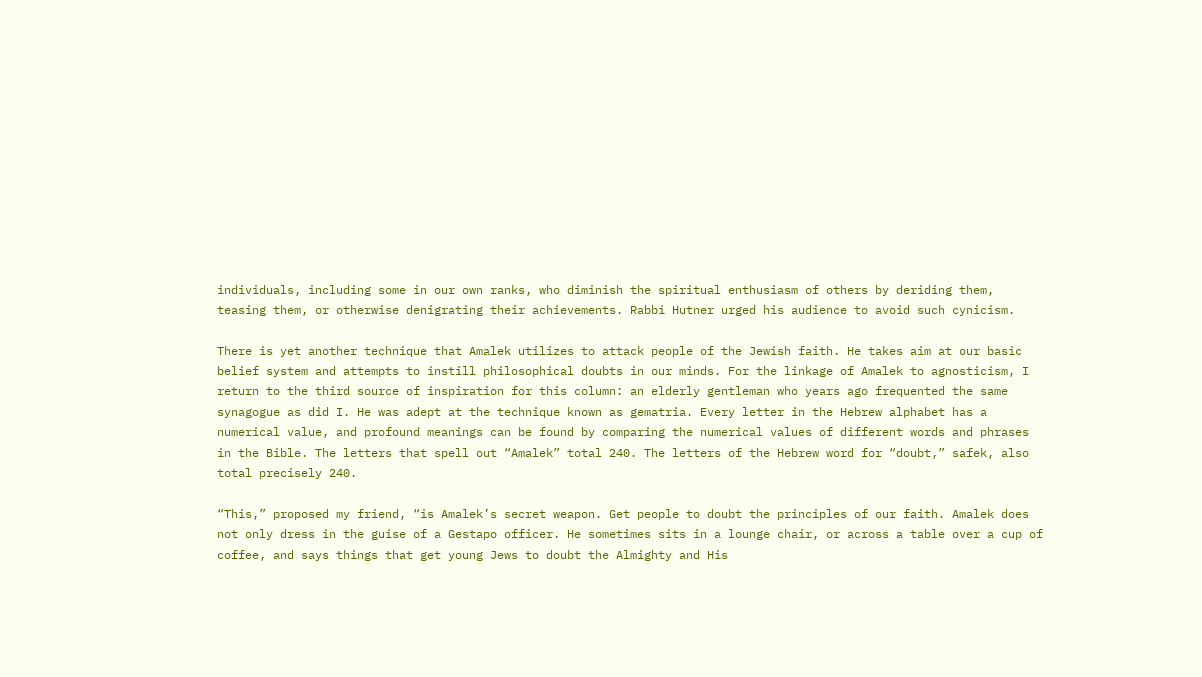individuals, including some in our own ranks, who diminish the spiritual enthusiasm of others by deriding them, teasing them, or otherwise denigrating their achievements. Rabbi Hutner urged his audience to avoid such cynicism.

There is yet another technique that Amalek utilizes to attack people of the Jewish faith. He takes aim at our basic belief system and attempts to instill philosophical doubts in our minds. For the linkage of Amalek to agnosticism, I return to the third source of inspiration for this column: an elderly gentleman who years ago frequented the same synagogue as did I. He was adept at the technique known as gematria. Every letter in the Hebrew alphabet has a numerical value, and profound meanings can be found by comparing the numerical values of different words and phrases in the Bible. The letters that spell out “Amalek” total 240. The letters of the Hebrew word for “doubt,” safek, also total precisely 240.

“This,” proposed my friend, “is Amalek’s secret weapon. Get people to doubt the principles of our faith. Amalek does not only dress in the guise of a Gestapo officer. He sometimes sits in a lounge chair, or across a table over a cup of coffee, and says things that get young Jews to doubt the Almighty and His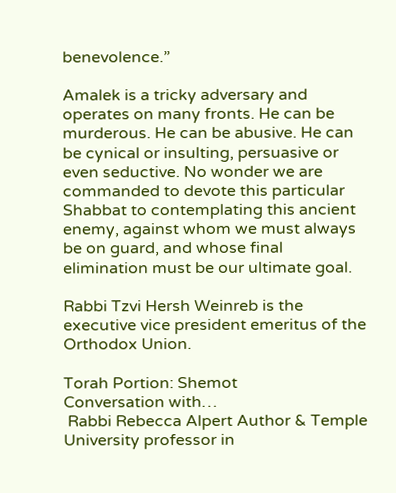benevolence.”

Amalek is a tricky adversary and operates on many fronts. He can be murderous. He can be abusive. He can be cynical or insulting, persuasive or even seductive. No wonder we are commanded to devote this particular Shabbat to contemplating this ancient enemy, against whom we must always be on guard, and whose final elimination must be our ultimate goal.

Rabbi Tzvi Hersh Weinreb is the executive vice president emeritus of the Orthodox Union.

Torah Portion: Shemot
Conversation with…
 Rabbi Rebecca Alpert Author & Temple University professor in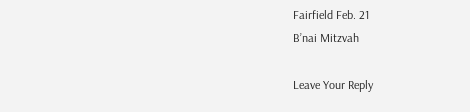Fairfield Feb. 21
B’nai Mitzvah

Leave Your Reply